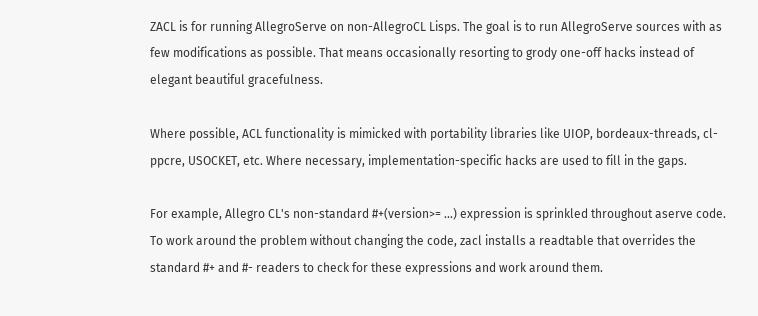ZACL is for running AllegroServe on non-AllegroCL Lisps. The goal is to run AllegroServe sources with as few modifications as possible. That means occasionally resorting to grody one-off hacks instead of elegant beautiful gracefulness.

Where possible, ACL functionality is mimicked with portability libraries like UIOP, bordeaux-threads, cl-ppcre, USOCKET, etc. Where necessary, implementation-specific hacks are used to fill in the gaps.

For example, Allegro CL's non-standard #+(version>= ...) expression is sprinkled throughout aserve code. To work around the problem without changing the code, zacl installs a readtable that overrides the standard #+ and #- readers to check for these expressions and work around them.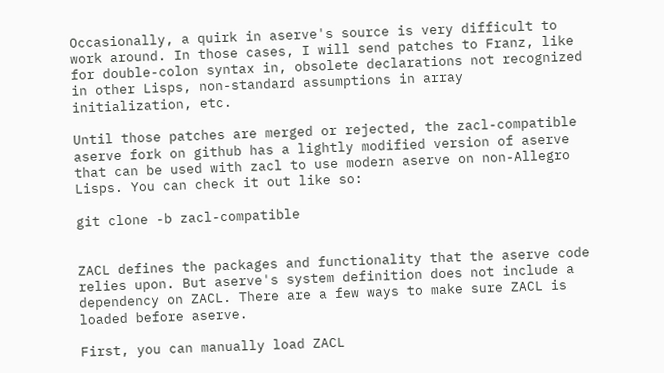Occasionally, a quirk in aserve's source is very difficult to work around. In those cases, I will send patches to Franz, like for double-colon syntax in, obsolete declarations not recognized in other Lisps, non-standard assumptions in array initialization, etc.

Until those patches are merged or rejected, the zacl-compatible aserve fork on github has a lightly modified version of aserve that can be used with zacl to use modern aserve on non-Allegro Lisps. You can check it out like so:

git clone -b zacl-compatible


ZACL defines the packages and functionality that the aserve code relies upon. But aserve's system definition does not include a dependency on ZACL. There are a few ways to make sure ZACL is loaded before aserve.

First, you can manually load ZACL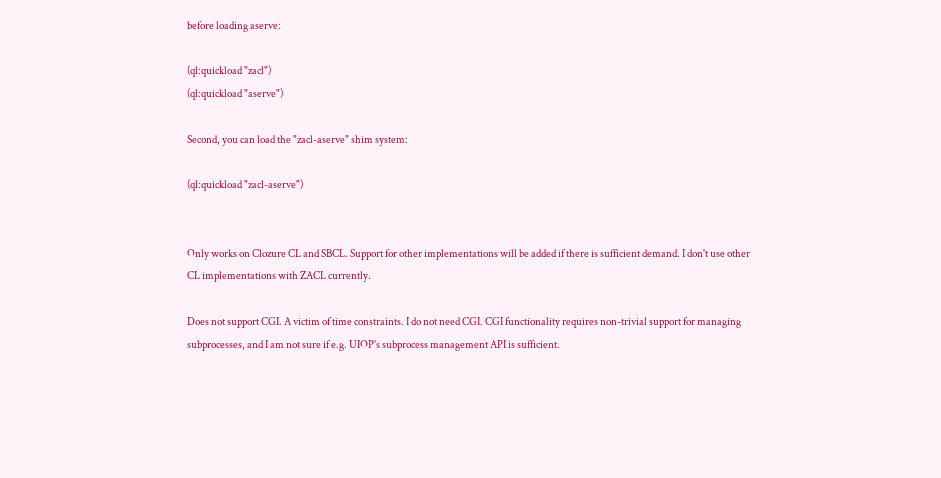before loading aserve:

(ql:quickload "zacl")
(ql:quickload "aserve")

Second, you can load the "zacl-aserve" shim system:

(ql:quickload "zacl-aserve")


Only works on Clozure CL and SBCL. Support for other implementations will be added if there is sufficient demand. I don't use other CL implementations with ZACL currently.

Does not support CGI. A victim of time constraints. I do not need CGI. CGI functionality requires non-trivial support for managing subprocesses, and I am not sure if e.g. UIOP's subprocess management API is sufficient.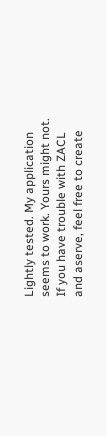Lightly tested. My application seems to work. Yours might not. If you have trouble with ZACL and aserve, feel free to create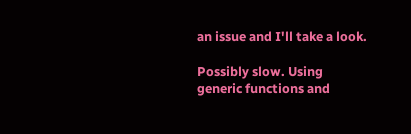an issue and I'll take a look.

Possibly slow. Using generic functions and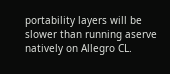portability layers will be slower than running aserve natively on Allegro CL.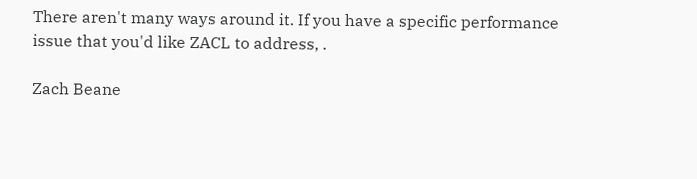There aren't many ways around it. If you have a specific performance issue that you'd like ZACL to address, .

Zach Beane